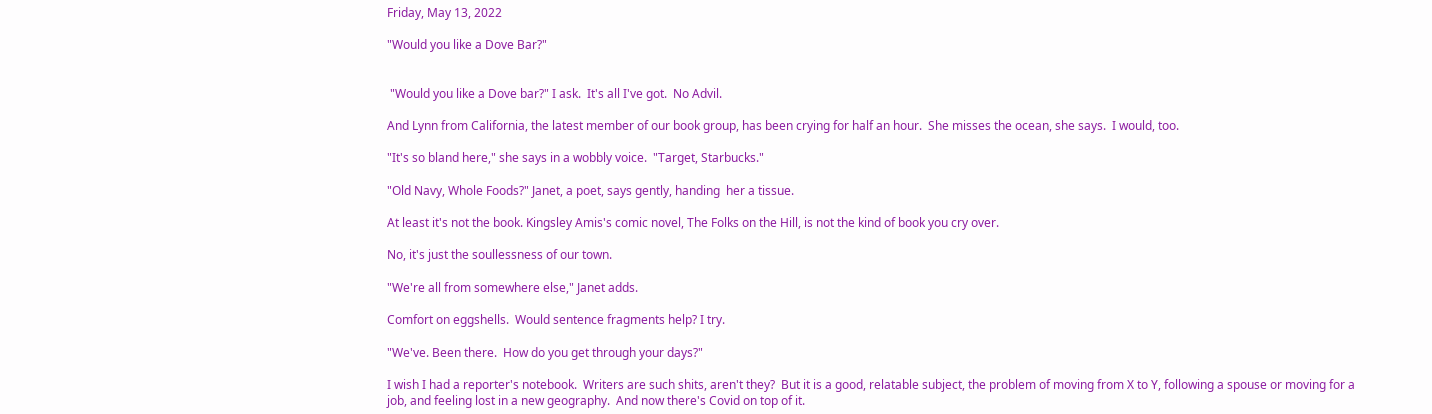Friday, May 13, 2022

"Would you like a Dove Bar?"


 "Would you like a Dove bar?" I ask.  It's all I've got.  No Advil.

And Lynn from California, the latest member of our book group, has been crying for half an hour.  She misses the ocean, she says.  I would, too.

"It's so bland here," she says in a wobbly voice.  "Target, Starbucks."

"Old Navy, Whole Foods?" Janet, a poet, says gently, handing  her a tissue.

At least it's not the book. Kingsley Amis's comic novel, The Folks on the Hill, is not the kind of book you cry over.

No, it's just the soullessness of our town.

"We're all from somewhere else," Janet adds.

Comfort on eggshells.  Would sentence fragments help? I try.

"We've. Been there.  How do you get through your days?"

I wish I had a reporter's notebook.  Writers are such shits, aren't they?  But it is a good, relatable subject, the problem of moving from X to Y, following a spouse or moving for a job, and feeling lost in a new geography.  And now there's Covid on top of it.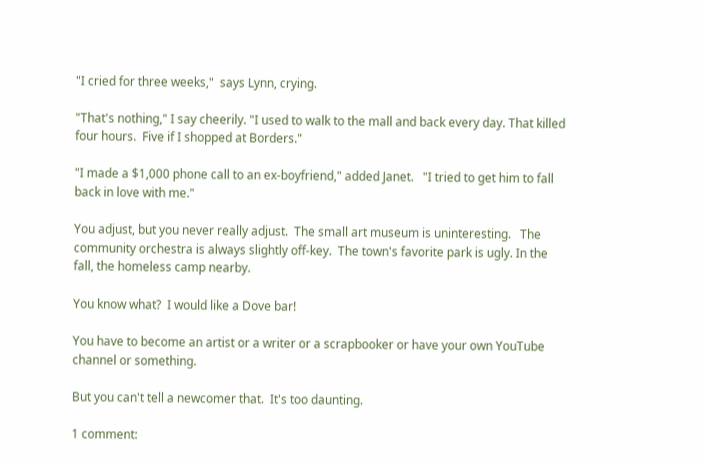"I cried for three weeks,"  says Lynn, crying.

"That's nothing," I say cheerily. "I used to walk to the mall and back every day. That killed four hours.  Five if I shopped at Borders."

"I made a $1,000 phone call to an ex-boyfriend," added Janet.   "I tried to get him to fall back in love with me."

You adjust, but you never really adjust.  The small art museum is uninteresting.   The community orchestra is always slightly off-key.  The town's favorite park is ugly. In the fall, the homeless camp nearby.

You know what?  I would like a Dove bar!

You have to become an artist or a writer or a scrapbooker or have your own YouTube channel or something.

But you can't tell a newcomer that.  It's too daunting.

1 comment: